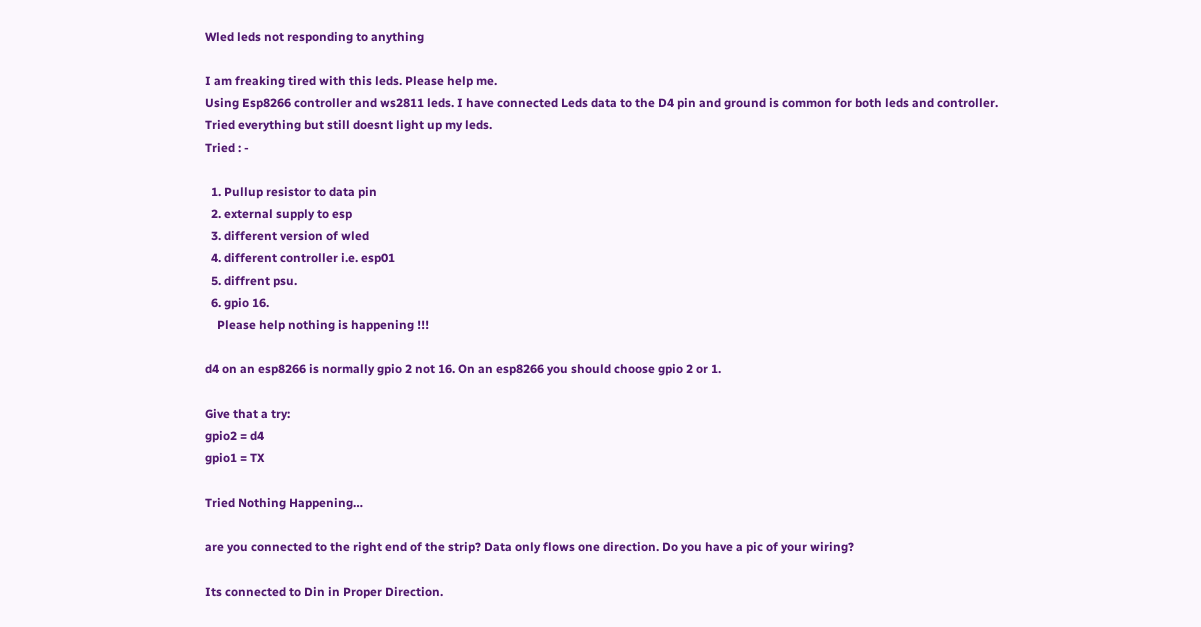Wled leds not responding to anything

I am freaking tired with this leds. Please help me.
Using Esp8266 controller and ws2811 leds. I have connected Leds data to the D4 pin and ground is common for both leds and controller.
Tried everything but still doesnt light up my leds.
Tried : -

  1. Pullup resistor to data pin
  2. external supply to esp
  3. different version of wled
  4. different controller i.e. esp01
  5. diffrent psu.
  6. gpio 16.
    Please help nothing is happening !!!

d4 on an esp8266 is normally gpio 2 not 16. On an esp8266 you should choose gpio 2 or 1.

Give that a try:
gpio2 = d4
gpio1 = TX

Tried Nothing Happening…

are you connected to the right end of the strip? Data only flows one direction. Do you have a pic of your wiring?

Its connected to Din in Proper Direction.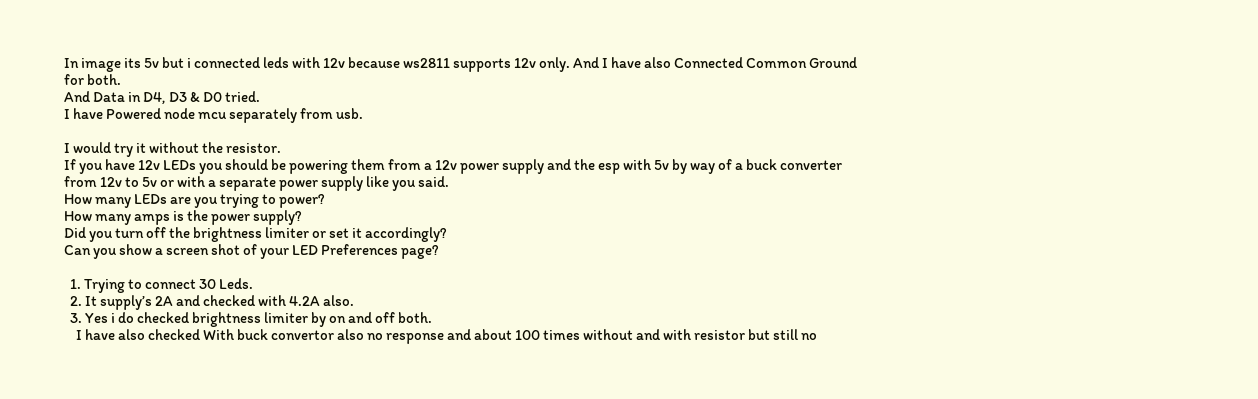In image its 5v but i connected leds with 12v because ws2811 supports 12v only. And I have also Connected Common Ground for both.
And Data in D4, D3 & D0 tried.
I have Powered node mcu separately from usb.

I would try it without the resistor.
If you have 12v LEDs you should be powering them from a 12v power supply and the esp with 5v by way of a buck converter from 12v to 5v or with a separate power supply like you said.
How many LEDs are you trying to power?
How many amps is the power supply?
Did you turn off the brightness limiter or set it accordingly?
Can you show a screen shot of your LED Preferences page?

  1. Trying to connect 30 Leds.
  2. It supply’s 2A and checked with 4.2A also.
  3. Yes i do checked brightness limiter by on and off both.
    I have also checked With buck convertor also no response and about 100 times without and with resistor but still no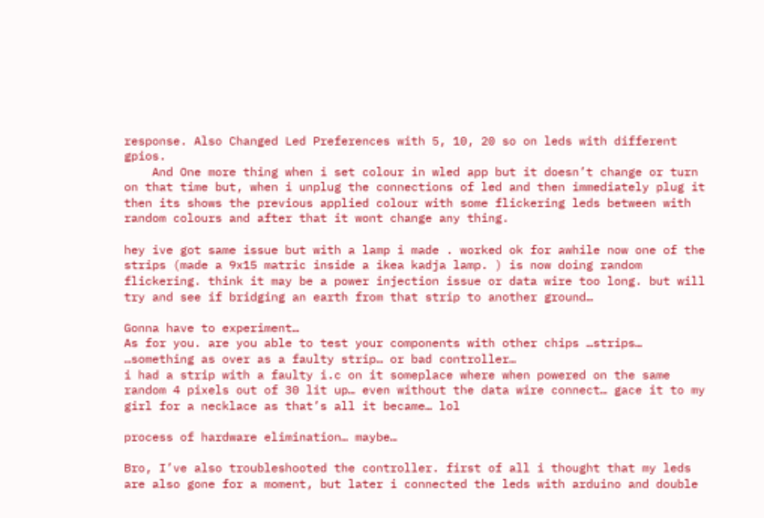response. Also Changed Led Preferences with 5, 10, 20 so on leds with different gpios.
    And One more thing when i set colour in wled app but it doesn’t change or turn on that time but, when i unplug the connections of led and then immediately plug it then its shows the previous applied colour with some flickering leds between with random colours and after that it wont change any thing.

hey ive got same issue but with a lamp i made . worked ok for awhile now one of the strips (made a 9x15 matric inside a ikea kadja lamp. ) is now doing random flickering. think it may be a power injection issue or data wire too long. but will try and see if bridging an earth from that strip to another ground…

Gonna have to experiment…
As for you. are you able to test your components with other chips …strips… …something as over as a faulty strip… or bad controller…
i had a strip with a faulty i.c on it someplace where when powered on the same random 4 pixels out of 30 lit up… even without the data wire connect… gace it to my girl for a necklace as that’s all it became… lol

process of hardware elimination… maybe…

Bro, I’ve also troubleshooted the controller. first of all i thought that my leds are also gone for a moment, but later i connected the leds with arduino and double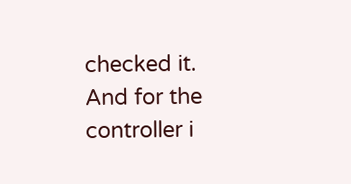checked it. And for the controller i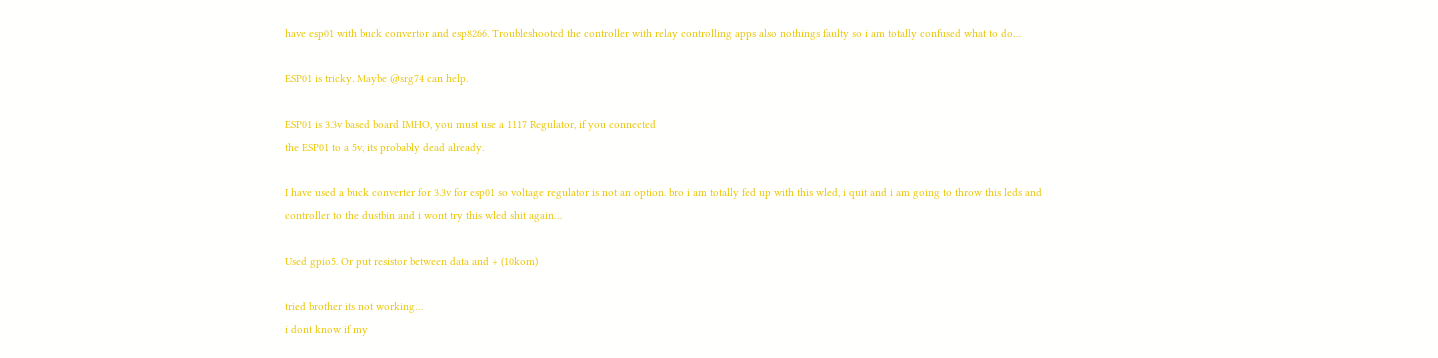have esp01 with buck convertor and esp8266. Troubleshooted the controller with relay controlling apps also nothings faulty so i am totally confused what to do…

ESP01 is tricky. Maybe @srg74 can help.

ESP01 is 3.3v based board IMHO, you must use a 1117 Regulator, if you connected
the ESP01 to a 5v, its probably dead already.

I have used a buck converter for 3.3v for esp01 so voltage regulator is not an option. bro i am totally fed up with this wled, i quit and i am going to throw this leds and controller to the dustbin and i wont try this wled shit again…

Used gpio5. Or put resistor between data and + (10kom)

tried brother its not working…
i dont know if my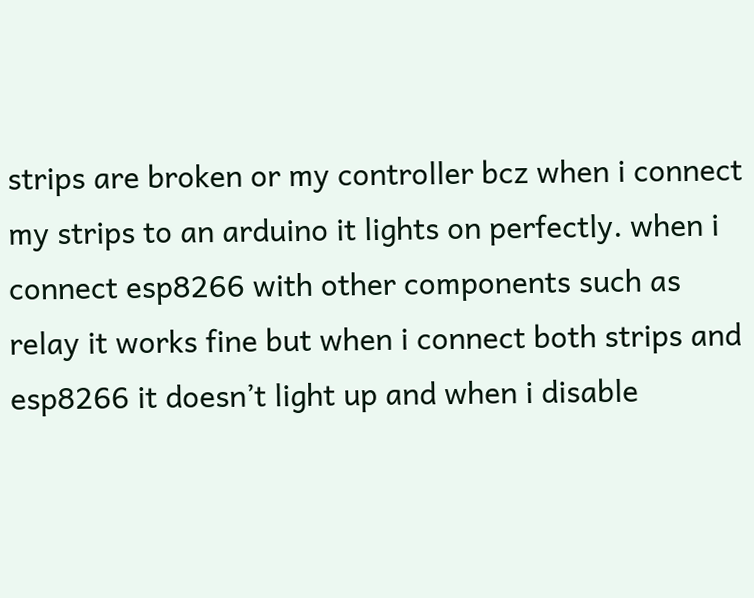strips are broken or my controller bcz when i connect my strips to an arduino it lights on perfectly. when i connect esp8266 with other components such as relay it works fine but when i connect both strips and esp8266 it doesn’t light up and when i disable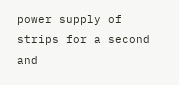power supply of strips for a second and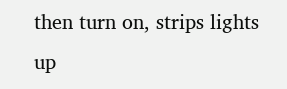then turn on, strips lights up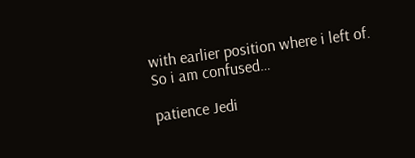with earlier position where i left of.
So i am confused…

patience Jedi